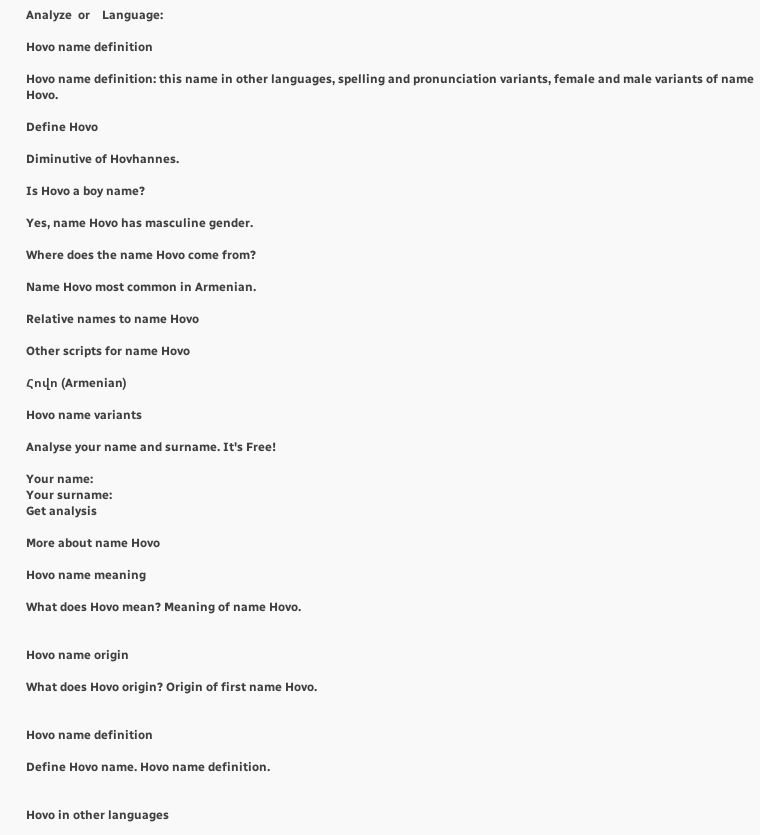Analyze  or    Language:

Hovo name definition

Hovo name definition: this name in other languages, spelling and pronunciation variants, female and male variants of name Hovo.

Define Hovo

Diminutive of Hovhannes.

Is Hovo a boy name?

Yes, name Hovo has masculine gender.

Where does the name Hovo come from?

Name Hovo most common in Armenian.

Relative names to name Hovo

Other scripts for name Hovo

Հովո (Armenian)

Hovo name variants

Analyse your name and surname. It's Free!

Your name:
Your surname:
Get analysis

More about name Hovo

Hovo name meaning

What does Hovo mean? Meaning of name Hovo.


Hovo name origin

What does Hovo origin? Origin of first name Hovo.


Hovo name definition

Define Hovo name. Hovo name definition.


Hovo in other languages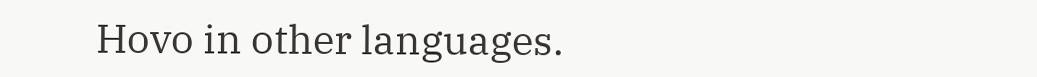Hovo in other languages.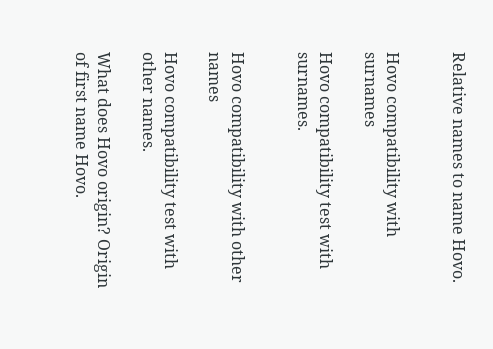Relative names to name Hovo.


Hovo compatibility with surnames

Hovo compatibility test with surnames.


Hovo compatibility with other names

Hovo compatibility test with other names.

What does Hovo origin? Origin of first name Hovo.